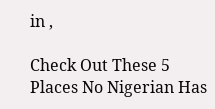in ,

Check Out These 5 Places No Nigerian Has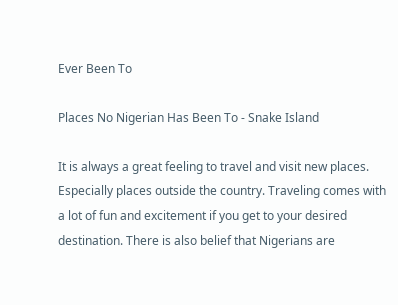Ever Been To

Places No Nigerian Has Been To - Snake Island

It is always a great feeling to travel and visit new places. Especially places outside the country. Traveling comes with a lot of fun and excitement if you get to your desired destination. There is also belief that Nigerians are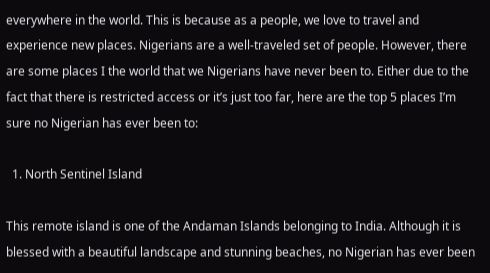everywhere in the world. This is because as a people, we love to travel and experience new places. Nigerians are a well-traveled set of people. However, there are some places I the world that we Nigerians have never been to. Either due to the fact that there is restricted access or it’s just too far, here are the top 5 places I’m sure no Nigerian has ever been to:

  1. North Sentinel Island

This remote island is one of the Andaman Islands belonging to India. Although it is blessed with a beautiful landscape and stunning beaches, no Nigerian has ever been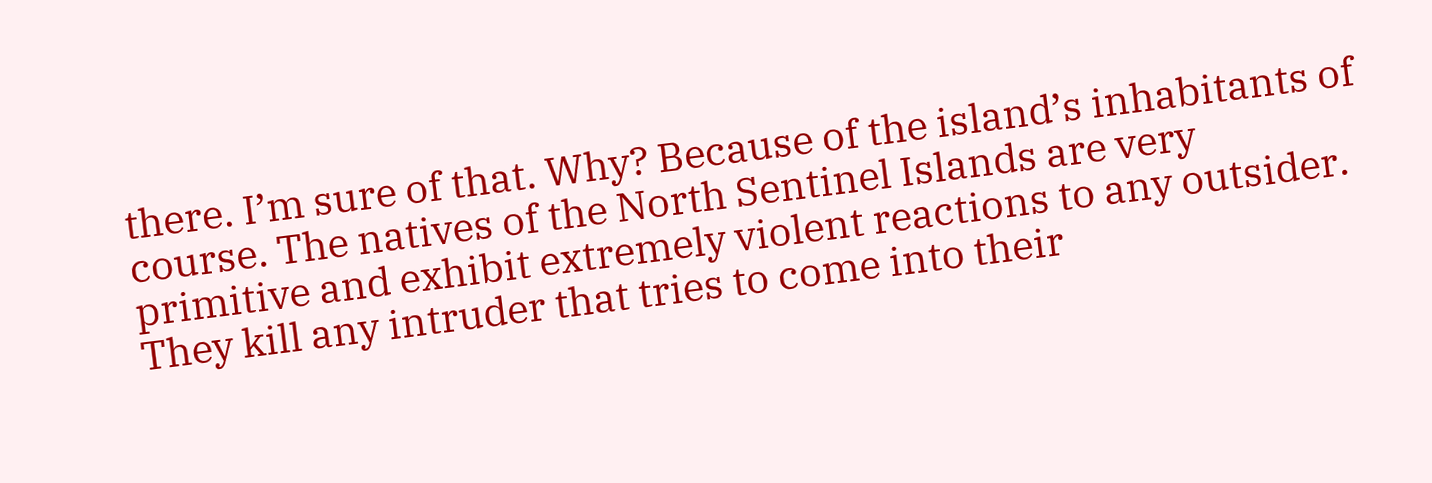there. I’m sure of that. Why? Because of the island’s inhabitants of course. The natives of the North Sentinel Islands are very primitive and exhibit extremely violent reactions to any outsider. They kill any intruder that tries to come into their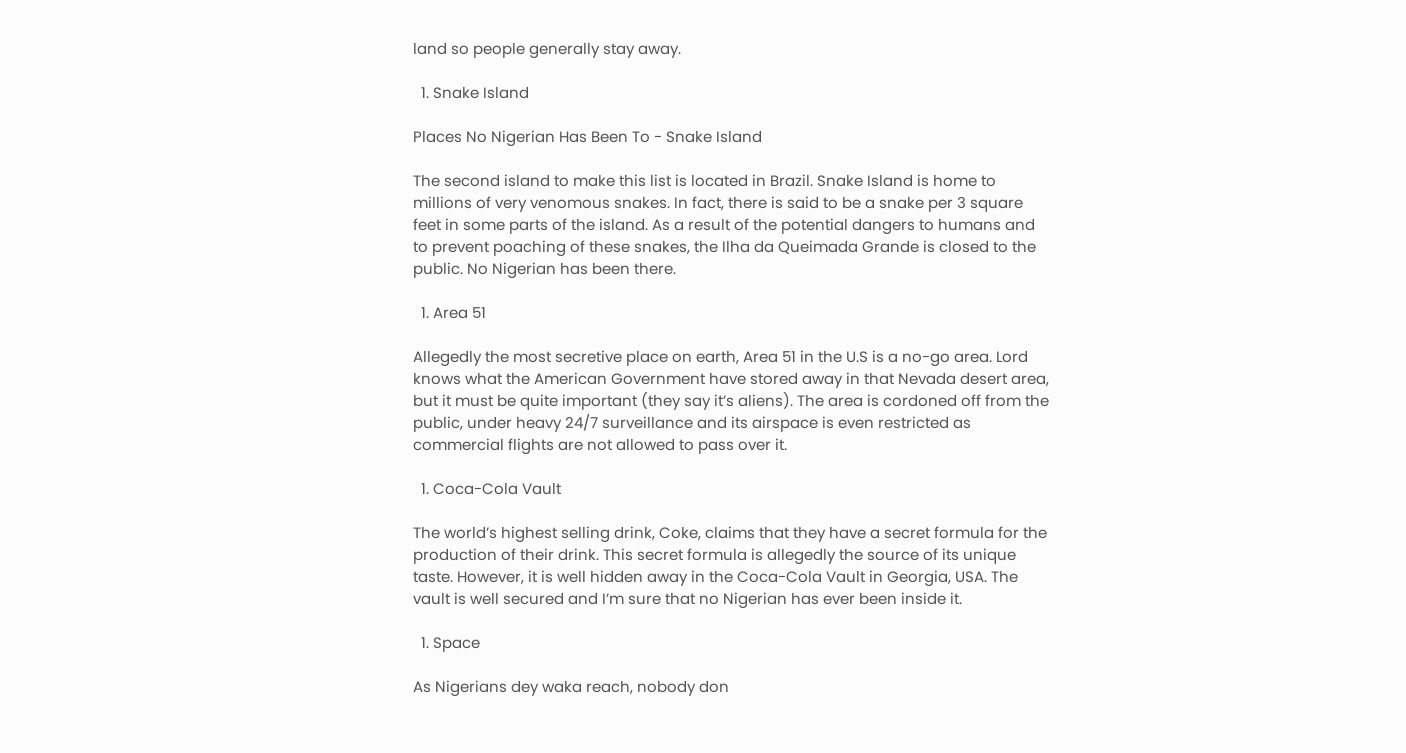land so people generally stay away.

  1. Snake Island

Places No Nigerian Has Been To - Snake Island

The second island to make this list is located in Brazil. Snake Island is home to millions of very venomous snakes. In fact, there is said to be a snake per 3 square feet in some parts of the island. As a result of the potential dangers to humans and to prevent poaching of these snakes, the Ilha da Queimada Grande is closed to the public. No Nigerian has been there.

  1. Area 51

Allegedly the most secretive place on earth, Area 51 in the U.S is a no-go area. Lord knows what the American Government have stored away in that Nevada desert area, but it must be quite important (they say it’s aliens). The area is cordoned off from the public, under heavy 24/7 surveillance and its airspace is even restricted as commercial flights are not allowed to pass over it.

  1. Coca-Cola Vault

The world’s highest selling drink, Coke, claims that they have a secret formula for the production of their drink. This secret formula is allegedly the source of its unique taste. However, it is well hidden away in the Coca-Cola Vault in Georgia, USA. The vault is well secured and I’m sure that no Nigerian has ever been inside it.

  1. Space

As Nigerians dey waka reach, nobody don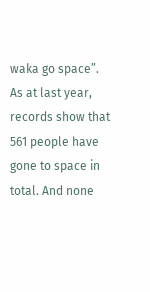waka go space”. As at last year, records show that 561 people have gone to space in total. And none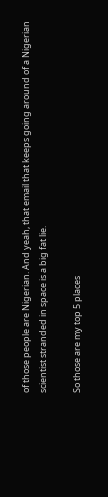of those people are Nigerian. And yeah, that email that keeps going around of a Nigerian scientist stranded in space is a big fat lie.

So those are my top 5 places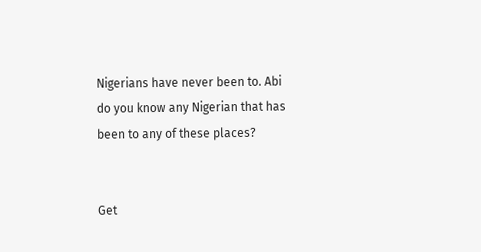Nigerians have never been to. Abi do you know any Nigerian that has been to any of these places?


Get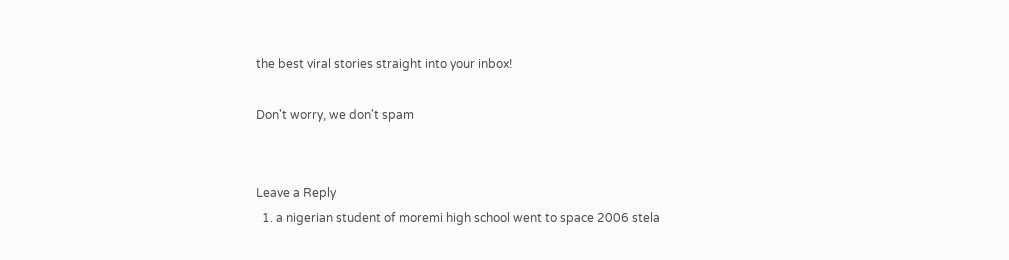the best viral stories straight into your inbox!

Don't worry, we don't spam


Leave a Reply
  1. a nigerian student of moremi high school went to space 2006 stela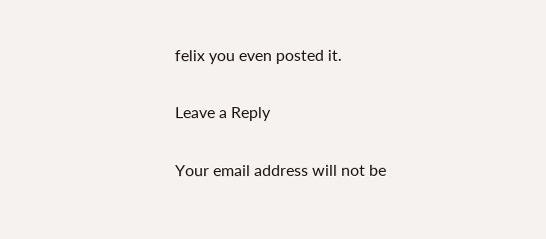felix you even posted it.

Leave a Reply

Your email address will not be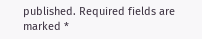published. Required fields are marked *